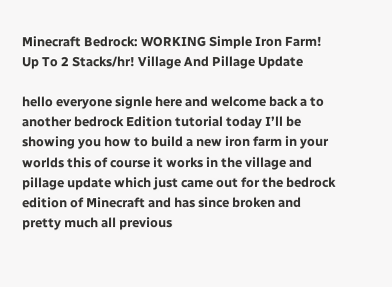Minecraft Bedrock: WORKING Simple Iron Farm! Up To 2 Stacks/hr! Village And Pillage Update

hello everyone signle here and welcome back a to another bedrock Edition tutorial today I’ll be showing you how to build a new iron farm in your worlds this of course it works in the village and pillage update which just came out for the bedrock edition of Minecraft and has since broken and pretty much all previous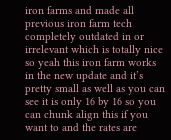iron farms and made all previous iron farm tech completely outdated in or irrelevant which is totally nice so yeah this iron farm works in the new update and it’s pretty small as well as you can see it is only 16 by 16 so you can chunk align this if you want to and the rates are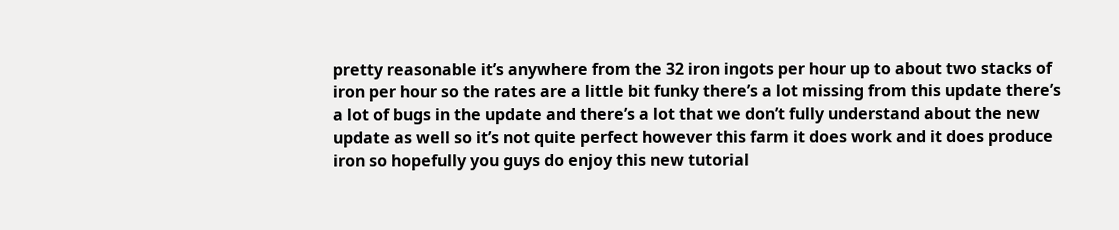pretty reasonable it’s anywhere from the 32 iron ingots per hour up to about two stacks of iron per hour so the rates are a little bit funky there’s a lot missing from this update there’s a lot of bugs in the update and there’s a lot that we don’t fully understand about the new update as well so it’s not quite perfect however this farm it does work and it does produce iron so hopefully you guys do enjoy this new tutorial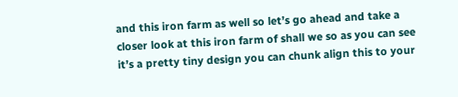and this iron farm as well so let’s go ahead and take a closer look at this iron farm of shall we so as you can see it’s a pretty tiny design you can chunk align this to your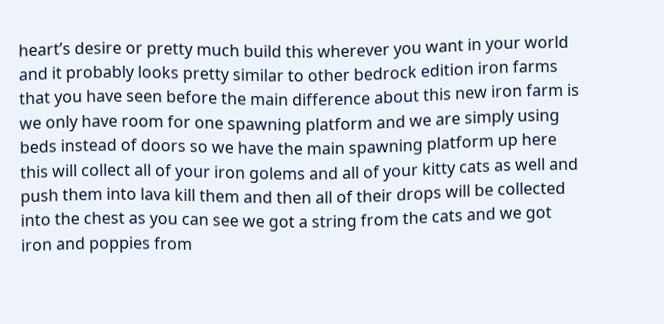heart’s desire or pretty much build this wherever you want in your world and it probably looks pretty similar to other bedrock edition iron farms that you have seen before the main difference about this new iron farm is we only have room for one spawning platform and we are simply using beds instead of doors so we have the main spawning platform up here this will collect all of your iron golems and all of your kitty cats as well and push them into lava kill them and then all of their drops will be collected into the chest as you can see we got a string from the cats and we got iron and poppies from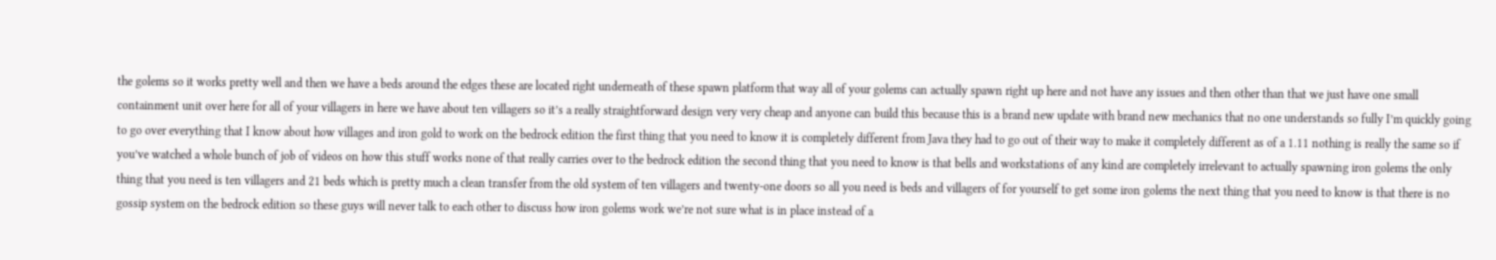the golems so it works pretty well and then we have a beds around the edges these are located right underneath of these spawn platform that way all of your golems can actually spawn right up here and not have any issues and then other than that we just have one small containment unit over here for all of your villagers in here we have about ten villagers so it’s a really straightforward design very very cheap and anyone can build this because this is a brand new update with brand new mechanics that no one understands so fully I’m quickly going to go over everything that I know about how villages and iron gold to work on the bedrock edition the first thing that you need to know it is completely different from Java they had to go out of their way to make it completely different as of a 1.11 nothing is really the same so if you’ve watched a whole bunch of job of videos on how this stuff works none of that really carries over to the bedrock edition the second thing that you need to know is that bells and workstations of any kind are completely irrelevant to actually spawning iron golems the only thing that you need is ten villagers and 21 beds which is pretty much a clean transfer from the old system of ten villagers and twenty-one doors so all you need is beds and villagers of for yourself to get some iron golems the next thing that you need to know is that there is no gossip system on the bedrock edition so these guys will never talk to each other to discuss how iron golems work we’re not sure what is in place instead of a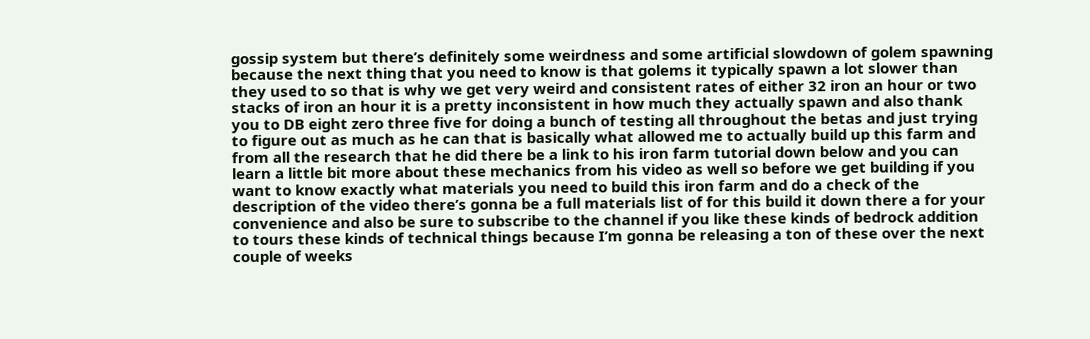gossip system but there’s definitely some weirdness and some artificial slowdown of golem spawning because the next thing that you need to know is that golems it typically spawn a lot slower than they used to so that is why we get very weird and consistent rates of either 32 iron an hour or two stacks of iron an hour it is a pretty inconsistent in how much they actually spawn and also thank you to DB eight zero three five for doing a bunch of testing all throughout the betas and just trying to figure out as much as he can that is basically what allowed me to actually build up this farm and from all the research that he did there be a link to his iron farm tutorial down below and you can learn a little bit more about these mechanics from his video as well so before we get building if you want to know exactly what materials you need to build this iron farm and do a check of the description of the video there’s gonna be a full materials list of for this build it down there a for your convenience and also be sure to subscribe to the channel if you like these kinds of bedrock addition to tours these kinds of technical things because I’m gonna be releasing a ton of these over the next couple of weeks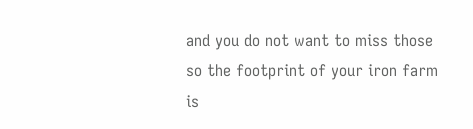and you do not want to miss those so the footprint of your iron farm is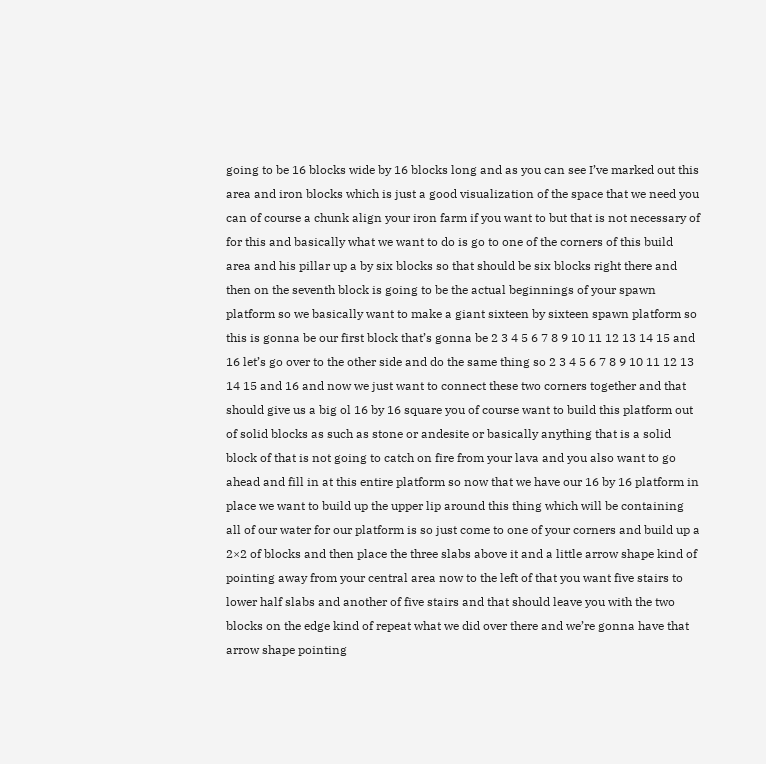going to be 16 blocks wide by 16 blocks long and as you can see I’ve marked out this area and iron blocks which is just a good visualization of the space that we need you can of course a chunk align your iron farm if you want to but that is not necessary of for this and basically what we want to do is go to one of the corners of this build area and his pillar up a by six blocks so that should be six blocks right there and then on the seventh block is going to be the actual beginnings of your spawn platform so we basically want to make a giant sixteen by sixteen spawn platform so this is gonna be our first block that’s gonna be 2 3 4 5 6 7 8 9 10 11 12 13 14 15 and 16 let’s go over to the other side and do the same thing so 2 3 4 5 6 7 8 9 10 11 12 13 14 15 and 16 and now we just want to connect these two corners together and that should give us a big ol 16 by 16 square you of course want to build this platform out of solid blocks as such as stone or andesite or basically anything that is a solid block of that is not going to catch on fire from your lava and you also want to go ahead and fill in at this entire platform so now that we have our 16 by 16 platform in place we want to build up the upper lip around this thing which will be containing all of our water for our platform is so just come to one of your corners and build up a 2×2 of blocks and then place the three slabs above it and a little arrow shape kind of pointing away from your central area now to the left of that you want five stairs to lower half slabs and another of five stairs and that should leave you with the two blocks on the edge kind of repeat what we did over there and we’re gonna have that arrow shape pointing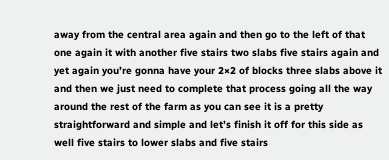away from the central area again and then go to the left of that one again it with another five stairs two slabs five stairs again and yet again you’re gonna have your 2×2 of blocks three slabs above it and then we just need to complete that process going all the way around the rest of the farm as you can see it is a pretty straightforward and simple and let’s finish it off for this side as well five stairs to lower slabs and five stairs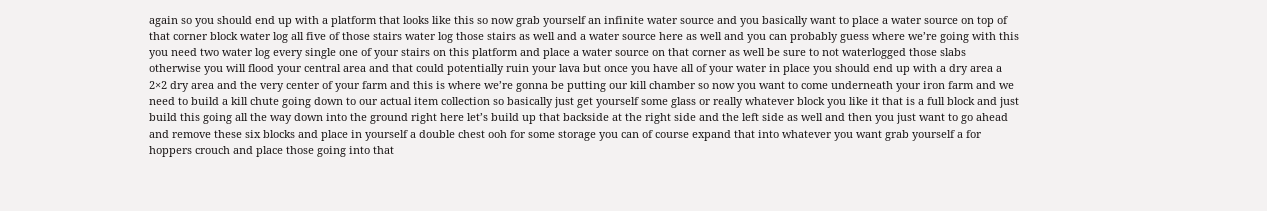again so you should end up with a platform that looks like this so now grab yourself an infinite water source and you basically want to place a water source on top of that corner block water log all five of those stairs water log those stairs as well and a water source here as well and you can probably guess where we’re going with this you need two water log every single one of your stairs on this platform and place a water source on that corner as well be sure to not waterlogged those slabs otherwise you will flood your central area and that could potentially ruin your lava but once you have all of your water in place you should end up with a dry area a 2×2 dry area and the very center of your farm and this is where we’re gonna be putting our kill chamber so now you want to come underneath your iron farm and we need to build a kill chute going down to our actual item collection so basically just get yourself some glass or really whatever block you like it that is a full block and just build this going all the way down into the ground right here let’s build up that backside at the right side and the left side as well and then you just want to go ahead and remove these six blocks and place in yourself a double chest ooh for some storage you can of course expand that into whatever you want grab yourself a for hoppers crouch and place those going into that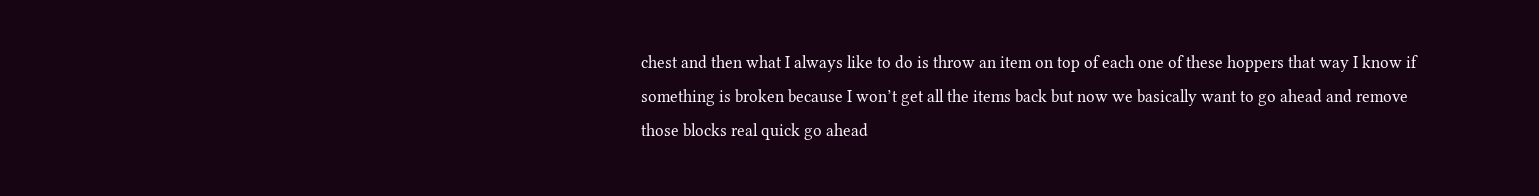chest and then what I always like to do is throw an item on top of each one of these hoppers that way I know if something is broken because I won’t get all the items back but now we basically want to go ahead and remove those blocks real quick go ahead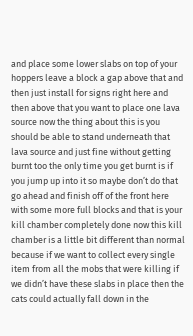and place some lower slabs on top of your hoppers leave a block a gap above that and then just install for signs right here and then above that you want to place one lava source now the thing about this is you should be able to stand underneath that lava source and just fine without getting burnt too the only time you get burnt is if you jump up into it so maybe don’t do that go ahead and finish off of the front here with some more full blocks and that is your kill chamber completely done now this kill chamber is a little bit different than normal because if we want to collect every single item from all the mobs that were killing if we didn’t have these slabs in place then the cats could actually fall down in the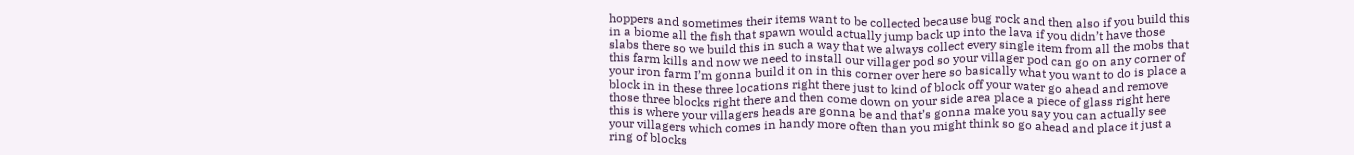hoppers and sometimes their items want to be collected because bug rock and then also if you build this in a biome all the fish that spawn would actually jump back up into the lava if you didn’t have those slabs there so we build this in such a way that we always collect every single item from all the mobs that this farm kills and now we need to install our villager pod so your villager pod can go on any corner of your iron farm I’m gonna build it on in this corner over here so basically what you want to do is place a block in in these three locations right there just to kind of block off your water go ahead and remove those three blocks right there and then come down on your side area place a piece of glass right here this is where your villagers heads are gonna be and that’s gonna make you say you can actually see your villagers which comes in handy more often than you might think so go ahead and place it just a ring of blocks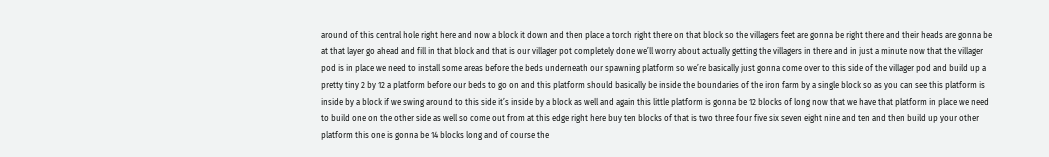around of this central hole right here and now a block it down and then place a torch right there on that block so the villagers feet are gonna be right there and their heads are gonna be at that layer go ahead and fill in that block and that is our villager pot completely done we’ll worry about actually getting the villagers in there and in just a minute now that the villager pod is in place we need to install some areas before the beds underneath our spawning platform so we’re basically just gonna come over to this side of the villager pod and build up a pretty tiny 2 by 12 a platform before our beds to go on and this platform should basically be inside the boundaries of the iron farm by a single block so as you can see this platform is inside by a block if we swing around to this side it’s inside by a block as well and again this little platform is gonna be 12 blocks of long now that we have that platform in place we need to build one on the other side as well so come out from at this edge right here buy ten blocks of that is two three four five six seven eight nine and ten and then build up your other platform this one is gonna be 14 blocks long and of course the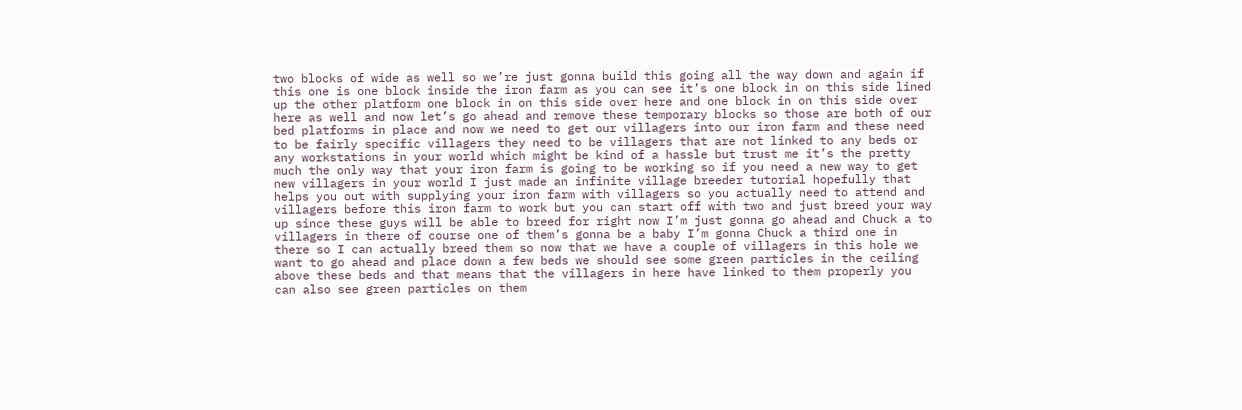two blocks of wide as well so we’re just gonna build this going all the way down and again if this one is one block inside the iron farm as you can see it’s one block in on this side lined up the other platform one block in on this side over here and one block in on this side over here as well and now let’s go ahead and remove these temporary blocks so those are both of our bed platforms in place and now we need to get our villagers into our iron farm and these need to be fairly specific villagers they need to be villagers that are not linked to any beds or any workstations in your world which might be kind of a hassle but trust me it’s the pretty much the only way that your iron farm is going to be working so if you need a new way to get new villagers in your world I just made an infinite village breeder tutorial hopefully that helps you out with supplying your iron farm with villagers so you actually need to attend and villagers before this iron farm to work but you can start off with two and just breed your way up since these guys will be able to breed for right now I’m just gonna go ahead and Chuck a to villagers in there of course one of them’s gonna be a baby I’m gonna Chuck a third one in there so I can actually breed them so now that we have a couple of villagers in this hole we want to go ahead and place down a few beds we should see some green particles in the ceiling above these beds and that means that the villagers in here have linked to them properly you can also see green particles on them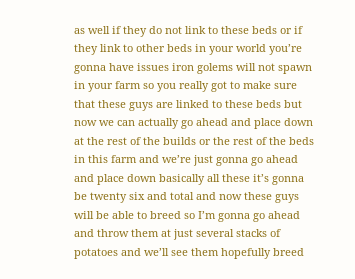as well if they do not link to these beds or if they link to other beds in your world you’re gonna have issues iron golems will not spawn in your farm so you really got to make sure that these guys are linked to these beds but now we can actually go ahead and place down at the rest of the builds or the rest of the beds in this farm and we’re just gonna go ahead and place down basically all these it’s gonna be twenty six and total and now these guys will be able to breed so I’m gonna go ahead and throw them at just several stacks of potatoes and we’ll see them hopefully breed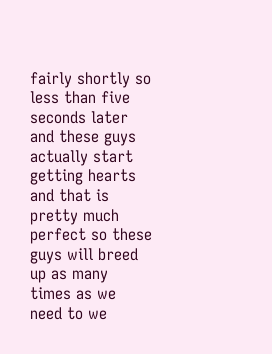fairly shortly so less than five seconds later and these guys actually start getting hearts and that is pretty much perfect so these guys will breed up as many times as we need to we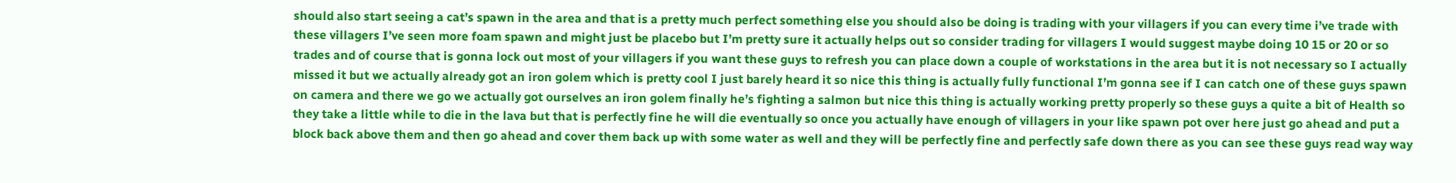should also start seeing a cat’s spawn in the area and that is a pretty much perfect something else you should also be doing is trading with your villagers if you can every time i’ve trade with these villagers I’ve seen more foam spawn and might just be placebo but I’m pretty sure it actually helps out so consider trading for villagers I would suggest maybe doing 10 15 or 20 or so trades and of course that is gonna lock out most of your villagers if you want these guys to refresh you can place down a couple of workstations in the area but it is not necessary so I actually missed it but we actually already got an iron golem which is pretty cool I just barely heard it so nice this thing is actually fully functional I’m gonna see if I can catch one of these guys spawn on camera and there we go we actually got ourselves an iron golem finally he’s fighting a salmon but nice this thing is actually working pretty properly so these guys a quite a bit of Health so they take a little while to die in the lava but that is perfectly fine he will die eventually so once you actually have enough of villagers in your like spawn pot over here just go ahead and put a block back above them and then go ahead and cover them back up with some water as well and they will be perfectly fine and perfectly safe down there as you can see these guys read way way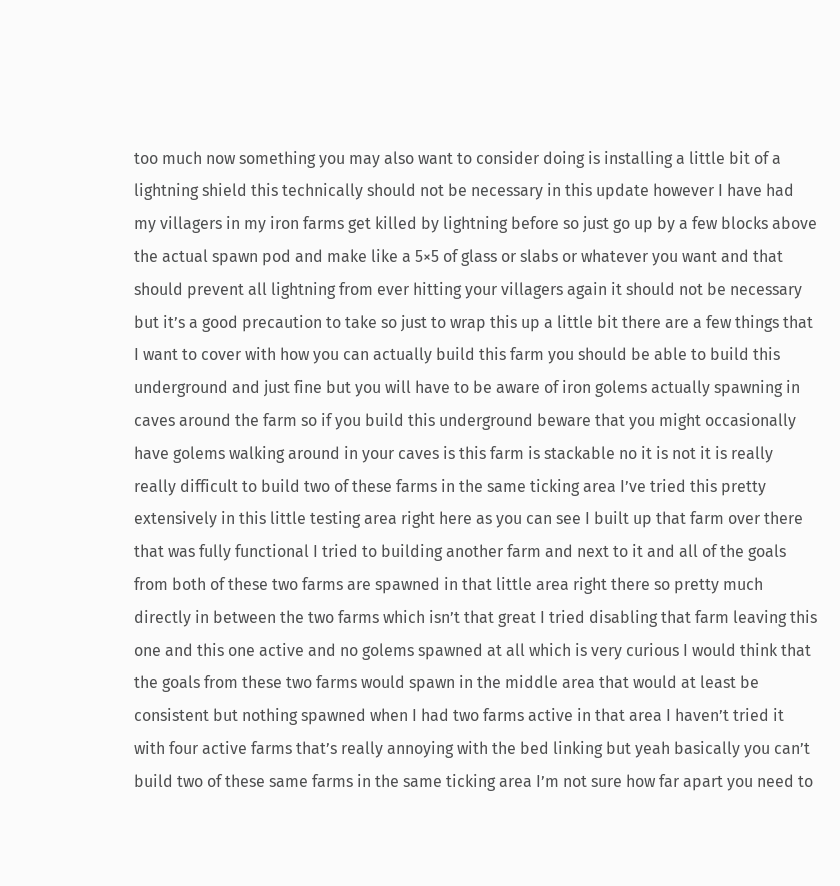too much now something you may also want to consider doing is installing a little bit of a lightning shield this technically should not be necessary in this update however I have had my villagers in my iron farms get killed by lightning before so just go up by a few blocks above the actual spawn pod and make like a 5×5 of glass or slabs or whatever you want and that should prevent all lightning from ever hitting your villagers again it should not be necessary but it’s a good precaution to take so just to wrap this up a little bit there are a few things that I want to cover with how you can actually build this farm you should be able to build this underground and just fine but you will have to be aware of iron golems actually spawning in caves around the farm so if you build this underground beware that you might occasionally have golems walking around in your caves is this farm is stackable no it is not it is really really difficult to build two of these farms in the same ticking area I’ve tried this pretty extensively in this little testing area right here as you can see I built up that farm over there that was fully functional I tried to building another farm and next to it and all of the goals from both of these two farms are spawned in that little area right there so pretty much directly in between the two farms which isn’t that great I tried disabling that farm leaving this one and this one active and no golems spawned at all which is very curious I would think that the goals from these two farms would spawn in the middle area that would at least be consistent but nothing spawned when I had two farms active in that area I haven’t tried it with four active farms that’s really annoying with the bed linking but yeah basically you can’t build two of these same farms in the same ticking area I’m not sure how far apart you need to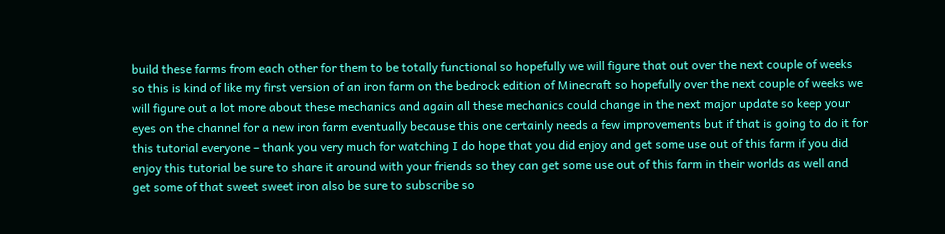build these farms from each other for them to be totally functional so hopefully we will figure that out over the next couple of weeks so this is kind of like my first version of an iron farm on the bedrock edition of Minecraft so hopefully over the next couple of weeks we will figure out a lot more about these mechanics and again all these mechanics could change in the next major update so keep your eyes on the channel for a new iron farm eventually because this one certainly needs a few improvements but if that is going to do it for this tutorial everyone – thank you very much for watching I do hope that you did enjoy and get some use out of this farm if you did enjoy this tutorial be sure to share it around with your friends so they can get some use out of this farm in their worlds as well and get some of that sweet sweet iron also be sure to subscribe so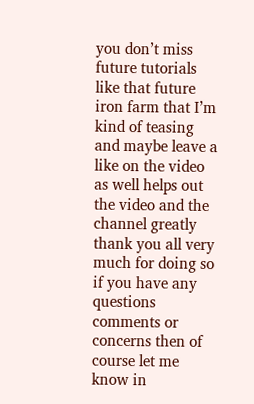you don’t miss future tutorials like that future iron farm that I’m kind of teasing and maybe leave a like on the video as well helps out the video and the channel greatly thank you all very much for doing so if you have any questions comments or concerns then of course let me know in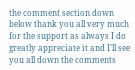the comment section down below thank you all very much for the support as always I do greatly appreciate it and I’ll see you all down the comments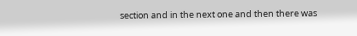section and in the next one and then there was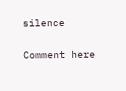silence

Comment here